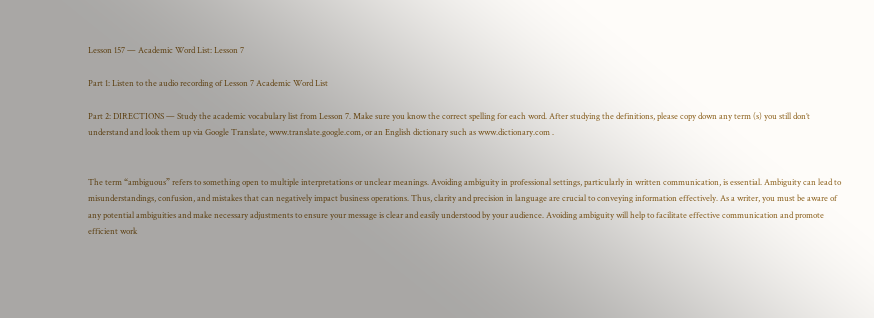Lesson 157 — Academic Word List: Lesson 7

Part 1: Listen to the audio recording of Lesson 7 Academic Word List

Part 2: DIRECTIONS — Study the academic vocabulary list from Lesson 7. Make sure you know the correct spelling for each word. After studying the definitions, please copy down any term (s) you still don’t understand and look them up via Google Translate, www.translate.google.com, or an English dictionary such as www.dictionary.com .


The term “ambiguous” refers to something open to multiple interpretations or unclear meanings. Avoiding ambiguity in professional settings, particularly in written communication, is essential. Ambiguity can lead to misunderstandings, confusion, and mistakes that can negatively impact business operations. Thus, clarity and precision in language are crucial to conveying information effectively. As a writer, you must be aware of any potential ambiguities and make necessary adjustments to ensure your message is clear and easily understood by your audience. Avoiding ambiguity will help to facilitate effective communication and promote efficient work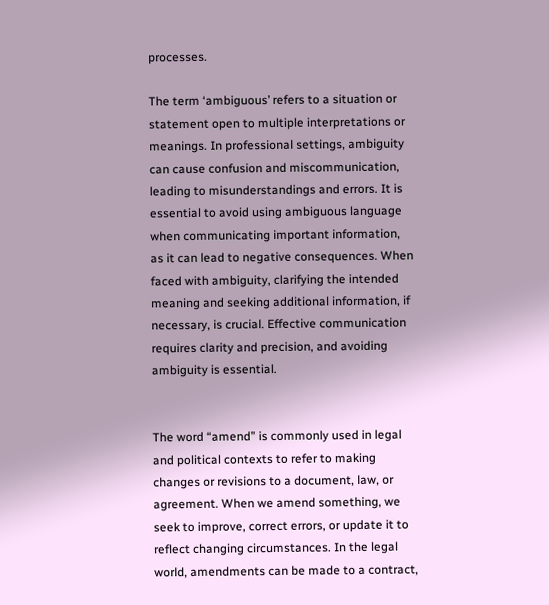processes.

The term ‘ambiguous’ refers to a situation or statement open to multiple interpretations or meanings. In professional settings, ambiguity can cause confusion and miscommunication, leading to misunderstandings and errors. It is essential to avoid using ambiguous language when communicating important information, as it can lead to negative consequences. When faced with ambiguity, clarifying the intended meaning and seeking additional information, if necessary, is crucial. Effective communication requires clarity and precision, and avoiding ambiguity is essential.


The word “amend” is commonly used in legal and political contexts to refer to making changes or revisions to a document, law, or agreement. When we amend something, we seek to improve, correct errors, or update it to reflect changing circumstances. In the legal world, amendments can be made to a contract,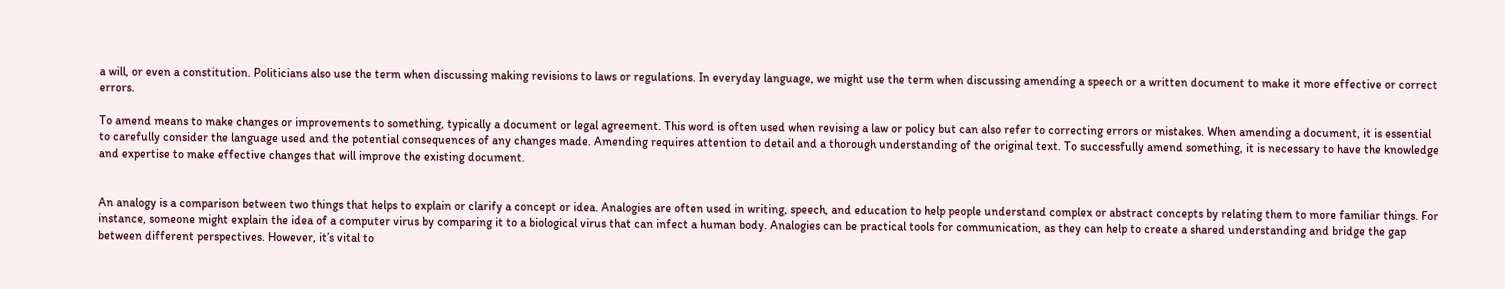a will, or even a constitution. Politicians also use the term when discussing making revisions to laws or regulations. In everyday language, we might use the term when discussing amending a speech or a written document to make it more effective or correct errors.

To amend means to make changes or improvements to something, typically a document or legal agreement. This word is often used when revising a law or policy but can also refer to correcting errors or mistakes. When amending a document, it is essential to carefully consider the language used and the potential consequences of any changes made. Amending requires attention to detail and a thorough understanding of the original text. To successfully amend something, it is necessary to have the knowledge and expertise to make effective changes that will improve the existing document.


An analogy is a comparison between two things that helps to explain or clarify a concept or idea. Analogies are often used in writing, speech, and education to help people understand complex or abstract concepts by relating them to more familiar things. For instance, someone might explain the idea of a computer virus by comparing it to a biological virus that can infect a human body. Analogies can be practical tools for communication, as they can help to create a shared understanding and bridge the gap between different perspectives. However, it’s vital to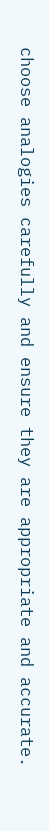choose analogies carefully and ensure they are appropriate and accurate.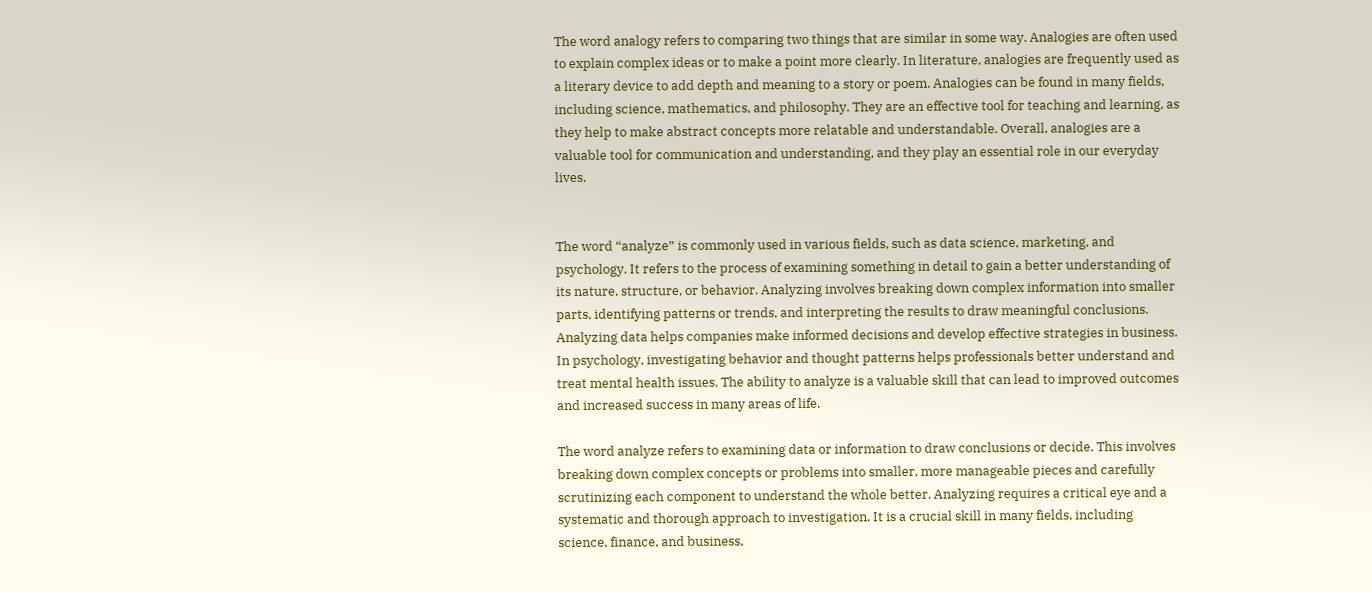The word analogy refers to comparing two things that are similar in some way. Analogies are often used to explain complex ideas or to make a point more clearly. In literature, analogies are frequently used as a literary device to add depth and meaning to a story or poem. Analogies can be found in many fields, including science, mathematics, and philosophy. They are an effective tool for teaching and learning, as they help to make abstract concepts more relatable and understandable. Overall, analogies are a valuable tool for communication and understanding, and they play an essential role in our everyday lives.


The word “analyze” is commonly used in various fields, such as data science, marketing, and psychology. It refers to the process of examining something in detail to gain a better understanding of its nature, structure, or behavior. Analyzing involves breaking down complex information into smaller parts, identifying patterns or trends, and interpreting the results to draw meaningful conclusions. Analyzing data helps companies make informed decisions and develop effective strategies in business. In psychology, investigating behavior and thought patterns helps professionals better understand and treat mental health issues. The ability to analyze is a valuable skill that can lead to improved outcomes and increased success in many areas of life.

The word analyze refers to examining data or information to draw conclusions or decide. This involves breaking down complex concepts or problems into smaller, more manageable pieces and carefully scrutinizing each component to understand the whole better. Analyzing requires a critical eye and a systematic and thorough approach to investigation. It is a crucial skill in many fields, including science, finance, and business,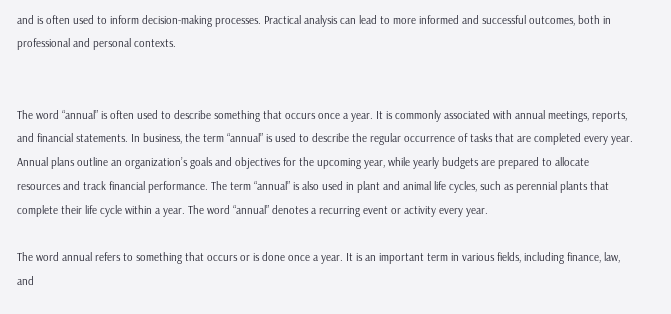and is often used to inform decision-making processes. Practical analysis can lead to more informed and successful outcomes, both in professional and personal contexts.


The word “annual” is often used to describe something that occurs once a year. It is commonly associated with annual meetings, reports, and financial statements. In business, the term “annual” is used to describe the regular occurrence of tasks that are completed every year. Annual plans outline an organization’s goals and objectives for the upcoming year, while yearly budgets are prepared to allocate resources and track financial performance. The term “annual” is also used in plant and animal life cycles, such as perennial plants that complete their life cycle within a year. The word “annual” denotes a recurring event or activity every year.

The word annual refers to something that occurs or is done once a year. It is an important term in various fields, including finance, law, and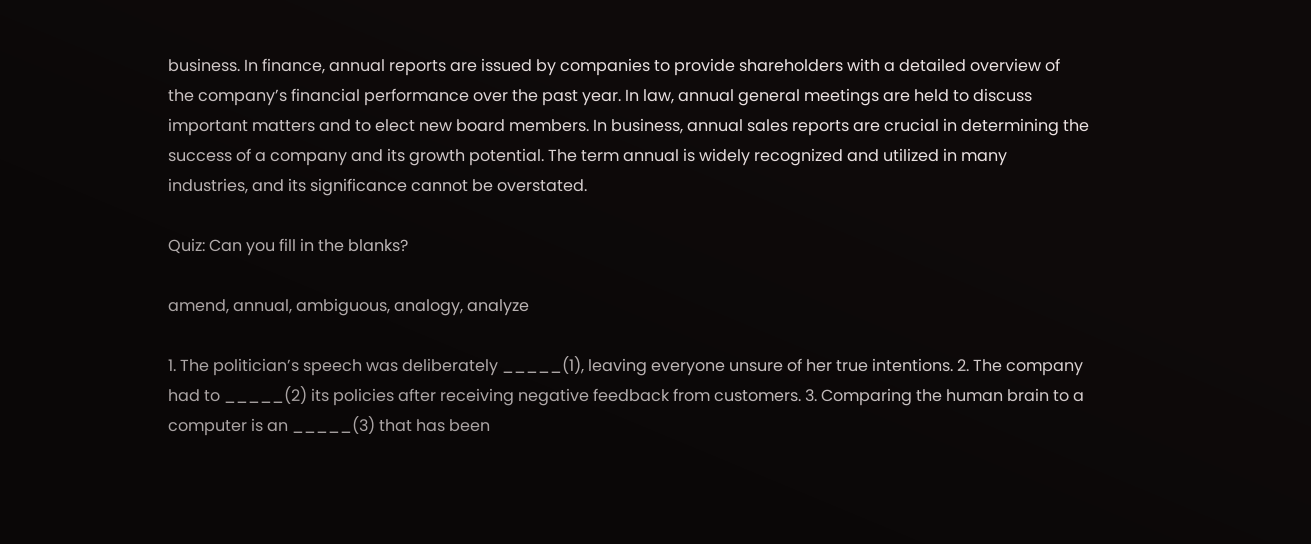business. In finance, annual reports are issued by companies to provide shareholders with a detailed overview of the company’s financial performance over the past year. In law, annual general meetings are held to discuss important matters and to elect new board members. In business, annual sales reports are crucial in determining the success of a company and its growth potential. The term annual is widely recognized and utilized in many industries, and its significance cannot be overstated.

Quiz: Can you fill in the blanks?

amend, annual, ambiguous, analogy, analyze

1. The politician’s speech was deliberately _____(1), leaving everyone unsure of her true intentions. 2. The company had to _____(2) its policies after receiving negative feedback from customers. 3. Comparing the human brain to a computer is an _____(3) that has been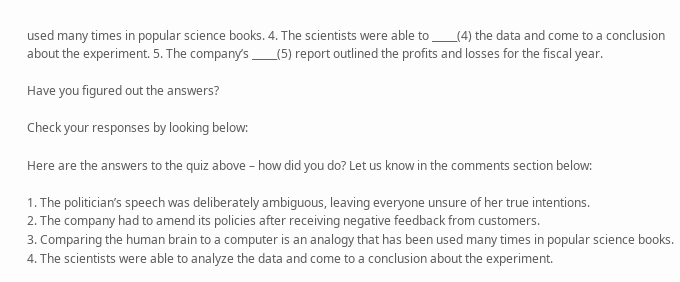used many times in popular science books. 4. The scientists were able to _____(4) the data and come to a conclusion about the experiment. 5. The company’s _____(5) report outlined the profits and losses for the fiscal year.

Have you figured out the answers?

Check your responses by looking below:

Here are the answers to the quiz above – how did you do? Let us know in the comments section below:

1. The politician’s speech was deliberately ambiguous, leaving everyone unsure of her true intentions.
2. The company had to amend its policies after receiving negative feedback from customers.
3. Comparing the human brain to a computer is an analogy that has been used many times in popular science books.
4. The scientists were able to analyze the data and come to a conclusion about the experiment.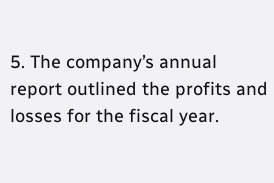5. The company’s annual report outlined the profits and losses for the fiscal year.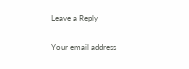Leave a Reply

Your email address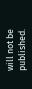will not be published.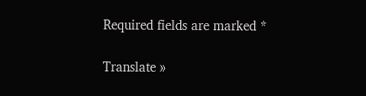Required fields are marked *

Translate »